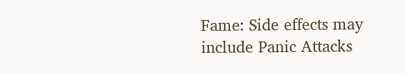Fame: Side effects may include Panic Attacks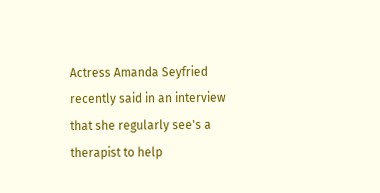Actress Amanda Seyfried recently said in an interview that she regularly see's a therapist to help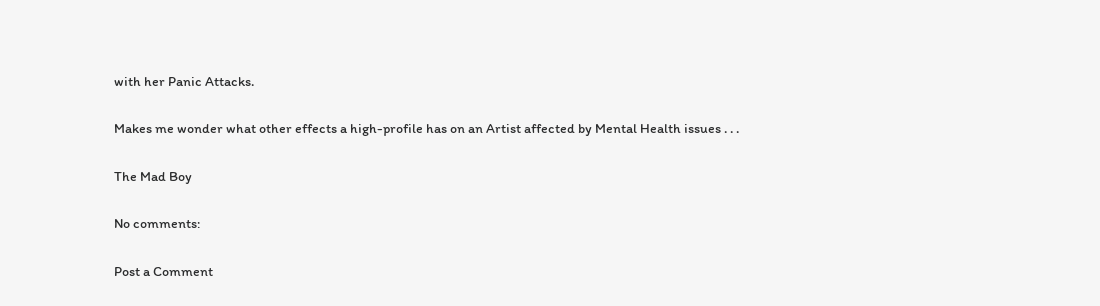with her Panic Attacks.

Makes me wonder what other effects a high-profile has on an Artist affected by Mental Health issues . . .

The Mad Boy

No comments:

Post a Comment